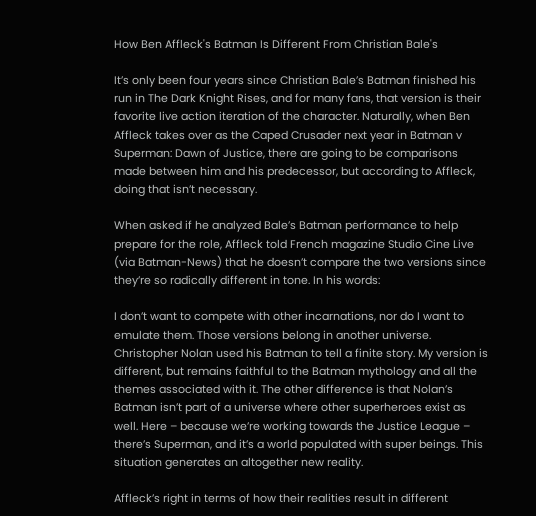How Ben Affleck's Batman Is Different From Christian Bale's

It’s only been four years since Christian Bale’s Batman finished his run in The Dark Knight Rises, and for many fans, that version is their favorite live action iteration of the character. Naturally, when Ben Affleck takes over as the Caped Crusader next year in Batman v Superman: Dawn of Justice, there are going to be comparisons made between him and his predecessor, but according to Affleck, doing that isn’t necessary.

When asked if he analyzed Bale’s Batman performance to help prepare for the role, Affleck told French magazine Studio Cine Live (via Batman-News) that he doesn’t compare the two versions since they’re so radically different in tone. In his words:

I don’t want to compete with other incarnations, nor do I want to emulate them. Those versions belong in another universe. Christopher Nolan used his Batman to tell a finite story. My version is different, but remains faithful to the Batman mythology and all the themes associated with it. The other difference is that Nolan’s Batman isn’t part of a universe where other superheroes exist as well. Here – because we’re working towards the Justice League – there’s Superman, and it’s a world populated with super beings. This situation generates an altogether new reality.

Affleck’s right in terms of how their realities result in different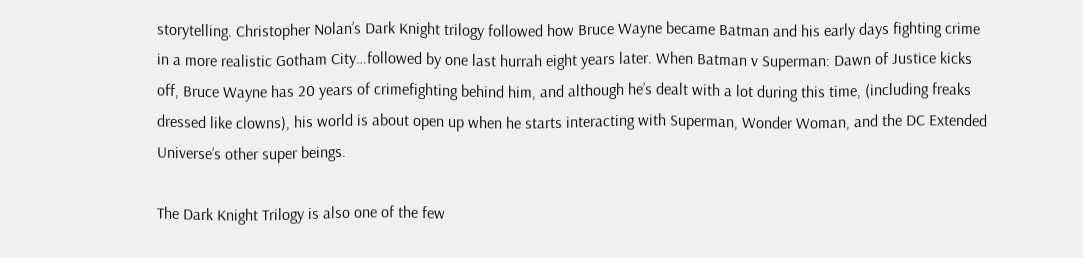storytelling. Christopher Nolan’s Dark Knight trilogy followed how Bruce Wayne became Batman and his early days fighting crime in a more realistic Gotham City…followed by one last hurrah eight years later. When Batman v Superman: Dawn of Justice kicks off, Bruce Wayne has 20 years of crimefighting behind him, and although he’s dealt with a lot during this time, (including freaks dressed like clowns), his world is about open up when he starts interacting with Superman, Wonder Woman, and the DC Extended Universe’s other super beings.

The Dark Knight Trilogy is also one of the few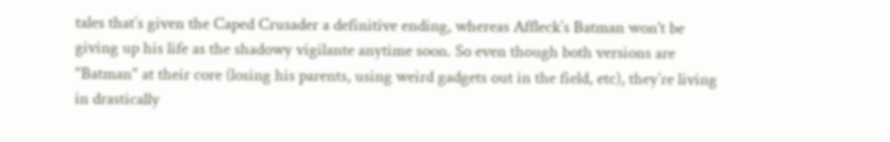tales that’s given the Caped Crusader a definitive ending, whereas Affleck’s Batman won't be giving up his life as the shadowy vigilante anytime soon. So even though both versions are "Batman" at their core (losing his parents, using weird gadgets out in the field, etc), they’re living in drastically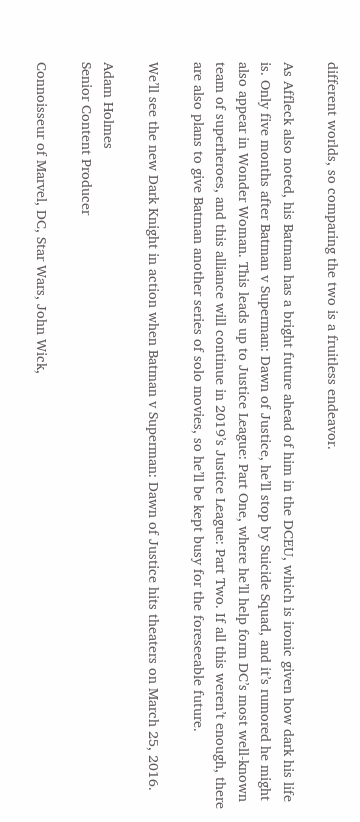different worlds, so comparing the two is a fruitless endeavor.

As Affleck also noted, his Batman has a bright future ahead of him in the DCEU, which is ironic given how dark his life is. Only five months after Batman v Superman: Dawn of Justice, he’ll stop by Suicide Squad, and it’s rumored he might also appear in Wonder Woman. This leads up to Justice League: Part One, where he’ll help form DC’s most well-known team of superheroes, and this alliance will continue in 2019’s Justice League: Part Two. If all this weren’t enough, there are also plans to give Batman another series of solo movies, so he’ll be kept busy for the foreseeable future.

We’ll see the new Dark Knight in action when Batman v Superman: Dawn of Justice hits theaters on March 25, 2016.

Adam Holmes
Senior Content Producer

Connoisseur of Marvel, DC, Star Wars, John Wick,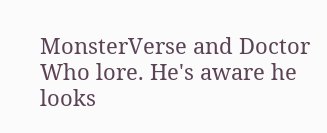MonsterVerse and Doctor Who lore. He's aware he looks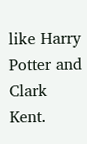like Harry Potter and Clark Kent.